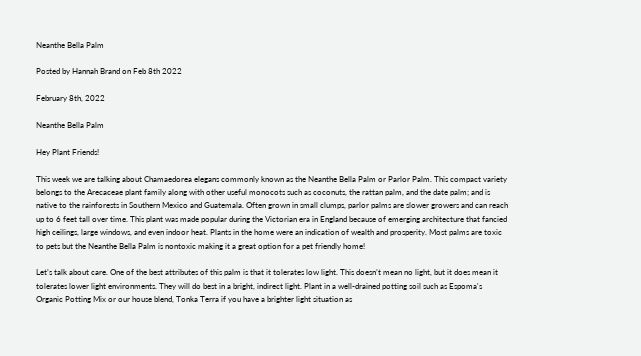Neanthe Bella Palm

Posted by Hannah Brand on Feb 8th 2022

February 8th, 2022

Neanthe Bella Palm

Hey Plant Friends!

This week we are talking about Chamaedorea elegans commonly known as the Neanthe Bella Palm or Parlor Palm. This compact variety belongs to the Arecaceae plant family along with other useful monocots such as coconuts, the rattan palm, and the date palm; and is native to the rainforests in Southern Mexico and Guatemala. Often grown in small clumps, parlor palms are slower growers and can reach up to 6 feet tall over time. This plant was made popular during the Victorian era in England because of emerging architecture that fancied high ceilings, large windows, and even indoor heat. Plants in the home were an indication of wealth and prosperity. Most palms are toxic to pets but the Neanthe Bella Palm is nontoxic making it a great option for a pet friendly home!

Let’s talk about care. One of the best attributes of this palm is that it tolerates low light. This doesn’t mean no light, but it does mean it tolerates lower light environments. They will do best in a bright, indirect light. Plant in a well-drained potting soil such as Espoma's Organic Potting Mix or our house blend, Tonka Terra if you have a brighter light situation as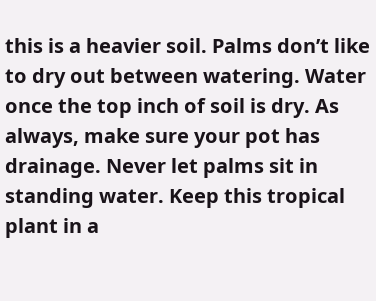this is a heavier soil. Palms don’t like to dry out between watering. Water once the top inch of soil is dry. As always, make sure your pot has drainage. Never let palms sit in standing water. Keep this tropical plant in a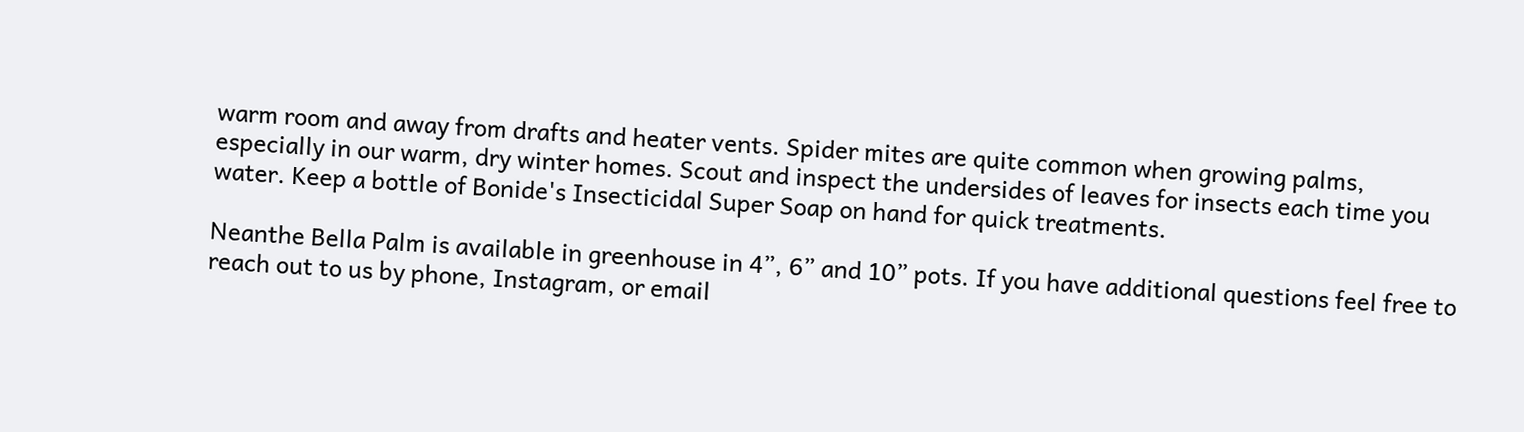warm room and away from drafts and heater vents. Spider mites are quite common when growing palms, especially in our warm, dry winter homes. Scout and inspect the undersides of leaves for insects each time you water. Keep a bottle of Bonide's Insecticidal Super Soap on hand for quick treatments.

Neanthe Bella Palm is available in greenhouse in 4”, 6” and 10” pots. If you have additional questions feel free to reach out to us by phone, Instagram, or email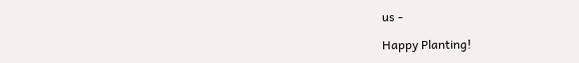us -

Happy Planting!